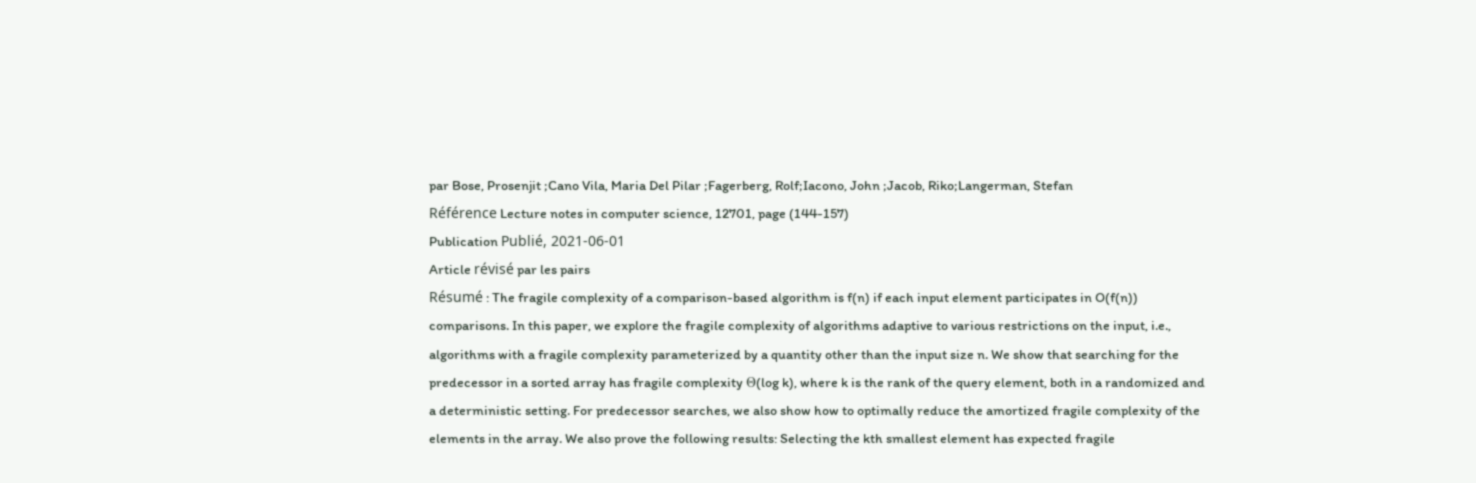par Bose, Prosenjit ;Cano Vila, Maria Del Pilar ;Fagerberg, Rolf;Iacono, John ;Jacob, Riko;Langerman, Stefan
Référence Lecture notes in computer science, 12701, page (144-157)
Publication Publié, 2021-06-01
Article révisé par les pairs
Résumé : The fragile complexity of a comparison-based algorithm is f(n) if each input element participates in O(f(n)) comparisons. In this paper, we explore the fragile complexity of algorithms adaptive to various restrictions on the input, i.e., algorithms with a fragile complexity parameterized by a quantity other than the input size n. We show that searching for the predecessor in a sorted array has fragile complexity Θ(log k), where k is the rank of the query element, both in a randomized and a deterministic setting. For predecessor searches, we also show how to optimally reduce the amortized fragile complexity of the elements in the array. We also prove the following results: Selecting the kth smallest element has expected fragile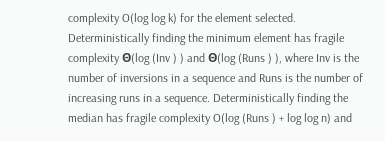complexity O(log log k) for the element selected. Deterministically finding the minimum element has fragile complexity Θ(log (Inv ) ) and Θ(log (Runs ) ), where Inv is the number of inversions in a sequence and Runs is the number of increasing runs in a sequence. Deterministically finding the median has fragile complexity O(log (Runs ) + log log n) and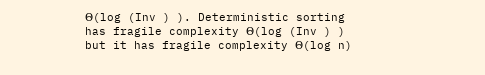Θ(log (Inv ) ). Deterministic sorting has fragile complexity Θ(log (Inv ) ) but it has fragile complexity Θ(log n)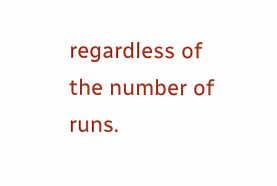regardless of the number of runs.